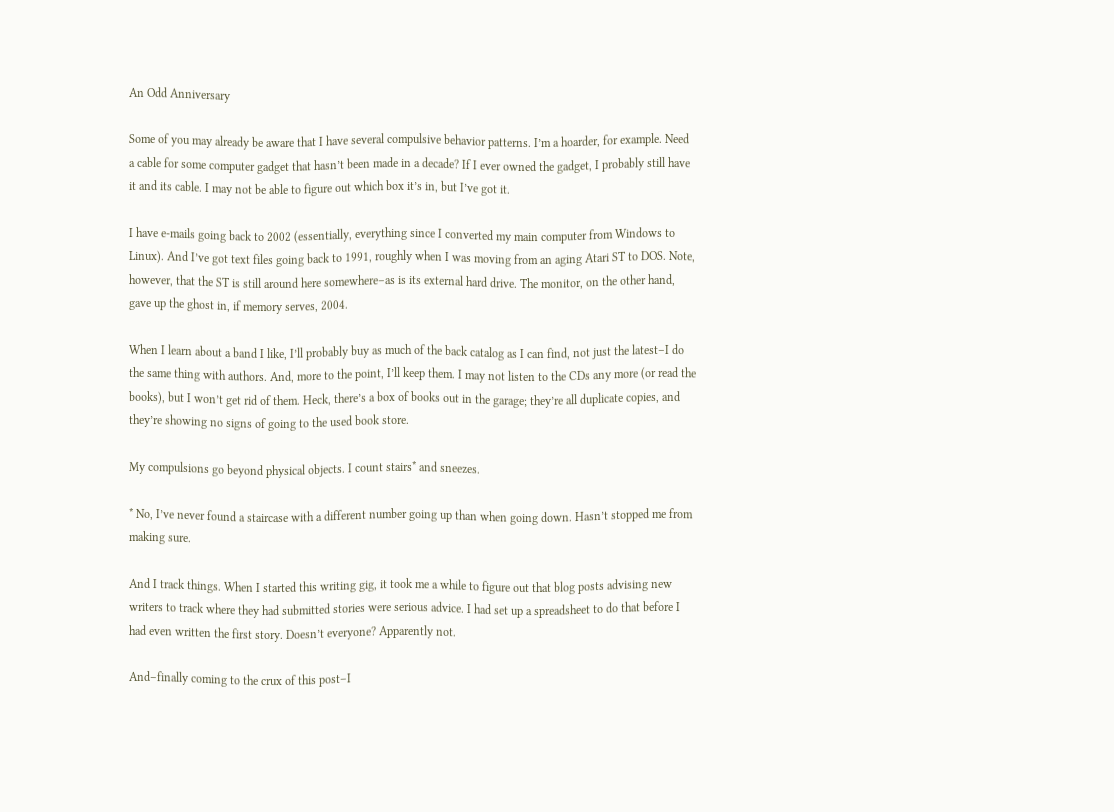An Odd Anniversary

Some of you may already be aware that I have several compulsive behavior patterns. I’m a hoarder, for example. Need a cable for some computer gadget that hasn’t been made in a decade? If I ever owned the gadget, I probably still have it and its cable. I may not be able to figure out which box it’s in, but I’ve got it.

I have e-mails going back to 2002 (essentially, everything since I converted my main computer from Windows to Linux). And I’ve got text files going back to 1991, roughly when I was moving from an aging Atari ST to DOS. Note, however, that the ST is still around here somewhere–as is its external hard drive. The monitor, on the other hand, gave up the ghost in, if memory serves, 2004.

When I learn about a band I like, I’ll probably buy as much of the back catalog as I can find, not just the latest–I do the same thing with authors. And, more to the point, I’ll keep them. I may not listen to the CDs any more (or read the books), but I won’t get rid of them. Heck, there’s a box of books out in the garage; they’re all duplicate copies, and they’re showing no signs of going to the used book store.

My compulsions go beyond physical objects. I count stairs* and sneezes.

* No, I’ve never found a staircase with a different number going up than when going down. Hasn’t stopped me from making sure.

And I track things. When I started this writing gig, it took me a while to figure out that blog posts advising new writers to track where they had submitted stories were serious advice. I had set up a spreadsheet to do that before I had even written the first story. Doesn’t everyone? Apparently not.

And–finally coming to the crux of this post–I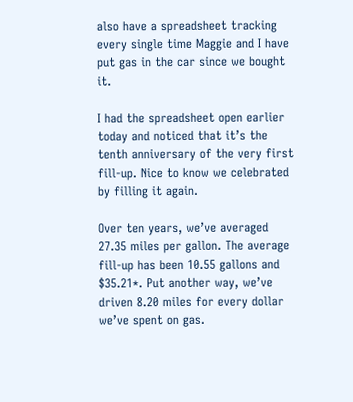also have a spreadsheet tracking every single time Maggie and I have put gas in the car since we bought it.

I had the spreadsheet open earlier today and noticed that it’s the tenth anniversary of the very first fill-up. Nice to know we celebrated by filling it again.

Over ten years, we’ve averaged 27.35 miles per gallon. The average fill-up has been 10.55 gallons and $35.21*. Put another way, we’ve driven 8.20 miles for every dollar we’ve spent on gas.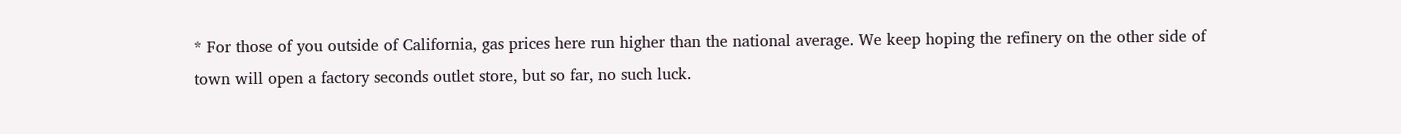* For those of you outside of California, gas prices here run higher than the national average. We keep hoping the refinery on the other side of town will open a factory seconds outlet store, but so far, no such luck.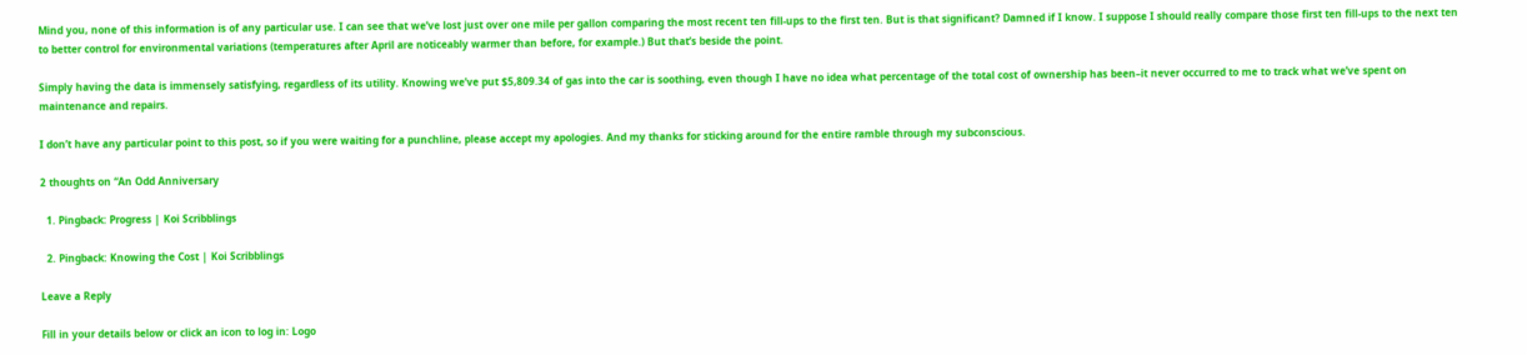Mind you, none of this information is of any particular use. I can see that we’ve lost just over one mile per gallon comparing the most recent ten fill-ups to the first ten. But is that significant? Damned if I know. I suppose I should really compare those first ten fill-ups to the next ten to better control for environmental variations (temperatures after April are noticeably warmer than before, for example.) But that’s beside the point.

Simply having the data is immensely satisfying, regardless of its utility. Knowing we’ve put $5,809.34 of gas into the car is soothing, even though I have no idea what percentage of the total cost of ownership has been–it never occurred to me to track what we’ve spent on maintenance and repairs.

I don’t have any particular point to this post, so if you were waiting for a punchline, please accept my apologies. And my thanks for sticking around for the entire ramble through my subconscious.

2 thoughts on “An Odd Anniversary

  1. Pingback: Progress | Koi Scribblings

  2. Pingback: Knowing the Cost | Koi Scribblings

Leave a Reply

Fill in your details below or click an icon to log in: Logo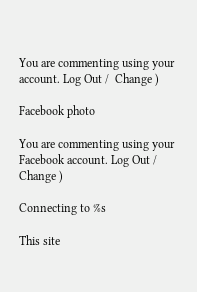You are commenting using your account. Log Out /  Change )

Facebook photo

You are commenting using your Facebook account. Log Out /  Change )

Connecting to %s

This site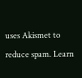uses Akismet to reduce spam. Learn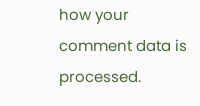how your comment data is processed.